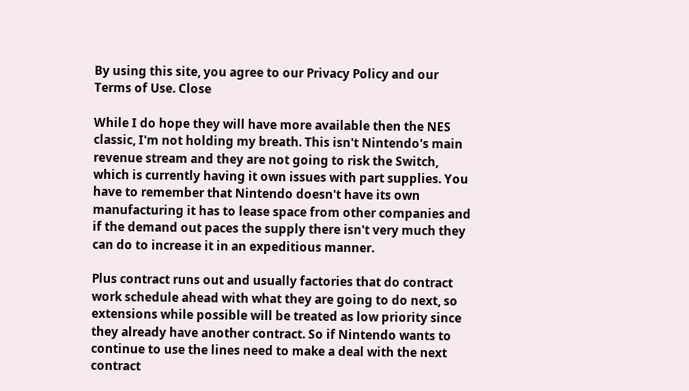By using this site, you agree to our Privacy Policy and our Terms of Use. Close

While I do hope they will have more available then the NES classic, I'm not holding my breath. This isn't Nintendo's main revenue stream and they are not going to risk the Switch, which is currently having it own issues with part supplies. You have to remember that Nintendo doesn't have its own manufacturing it has to lease space from other companies and if the demand out paces the supply there isn't very much they can do to increase it in an expeditious manner.

Plus contract runs out and usually factories that do contract work schedule ahead with what they are going to do next, so extensions while possible will be treated as low priority since they already have another contract. So if Nintendo wants to continue to use the lines need to make a deal with the next contract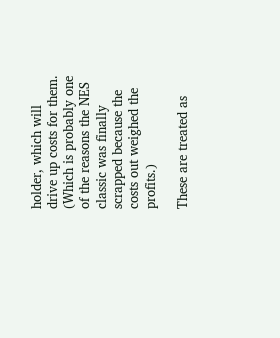holder, which will drive up costs for them. (Which is probably one of the reasons the NES classic was finally scrapped because the costs out weighed the profits.)

These are treated as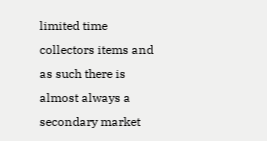limited time collectors items and as such there is almost always a secondary market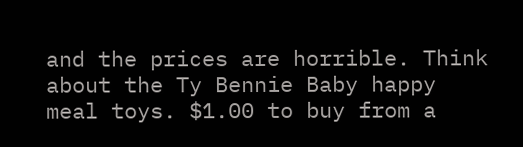and the prices are horrible. Think about the Ty Bennie Baby happy meal toys. $1.00 to buy from a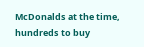McDonalds at the time, hundreds to buy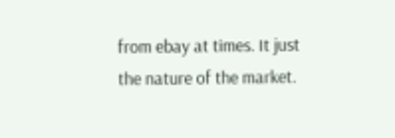from ebay at times. It just the nature of the market.